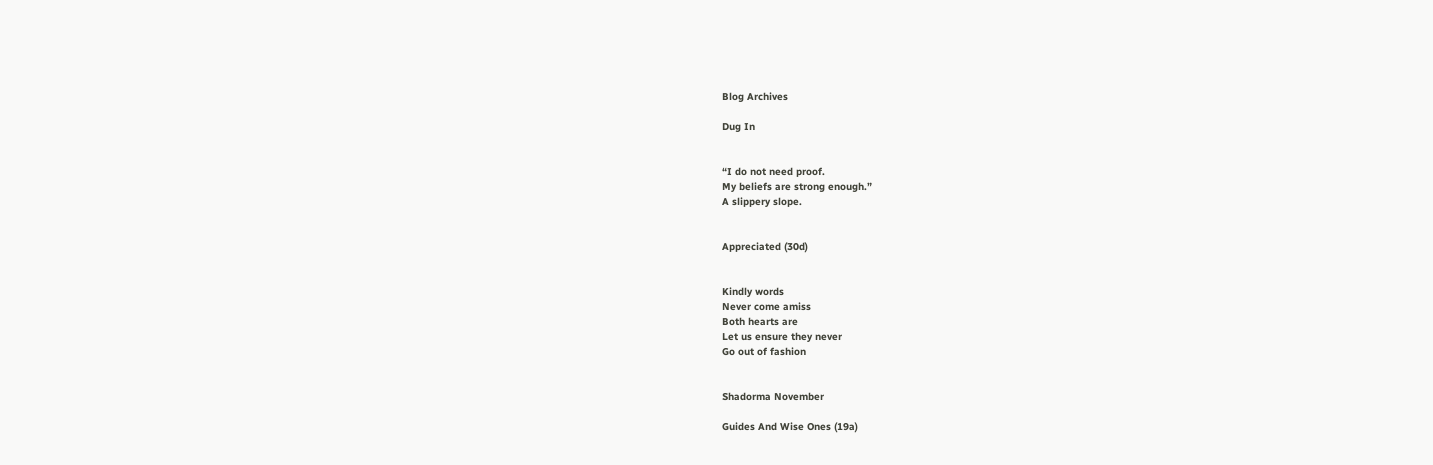Blog Archives

Dug In


“I do not need proof.
My beliefs are strong enough.”
A slippery slope.


Appreciated (30d)


Kindly words
Never come amiss
Both hearts are
Let us ensure they never
Go out of fashion


Shadorma November

Guides And Wise Ones (19a)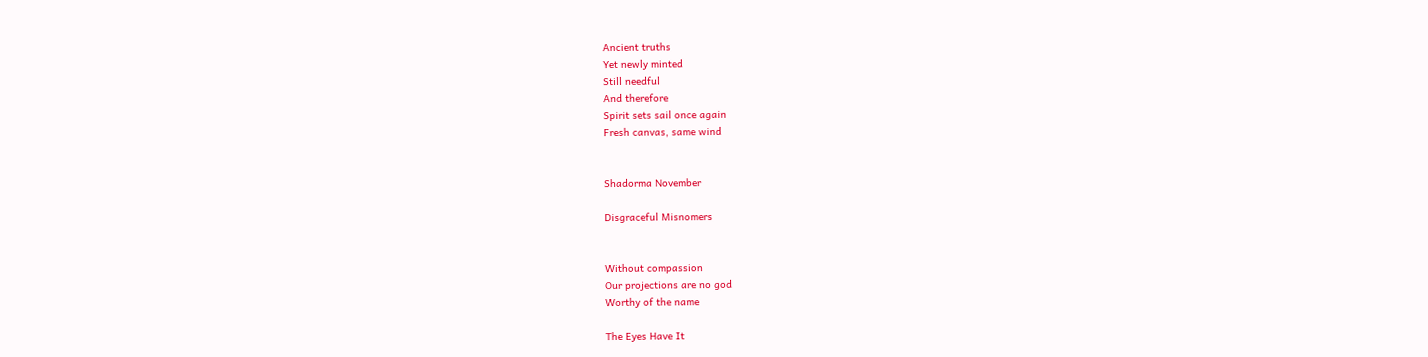Ancient truths
Yet newly minted
Still needful
And therefore
Spirit sets sail once again
Fresh canvas, same wind


Shadorma November

Disgraceful Misnomers


Without compassion
Our projections are no god
Worthy of the name

The Eyes Have It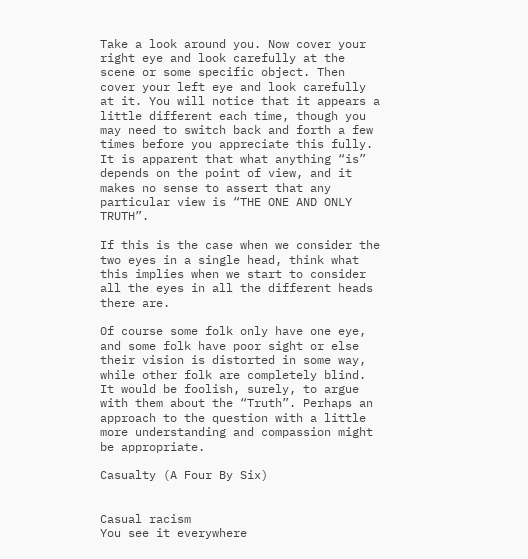Take a look around you. Now cover your right eye and look carefully at the scene or some specific object. Then cover your left eye and look carefully at it. You will notice that it appears a little different each time, though you may need to switch back and forth a few times before you appreciate this fully. It is apparent that what anything “is” depends on the point of view, and it makes no sense to assert that any particular view is “THE ONE AND ONLY TRUTH”.

If this is the case when we consider the two eyes in a single head, think what this implies when we start to consider all the eyes in all the different heads there are.

Of course some folk only have one eye, and some folk have poor sight or else their vision is distorted in some way, while other folk are completely blind. It would be foolish, surely, to argue with them about the “Truth”. Perhaps an approach to the question with a little more understanding and compassion might be appropriate.

Casualty (A Four By Six)


Casual racism
You see it everywhere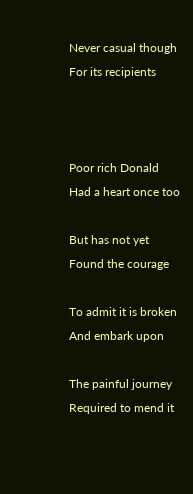Never casual though
For its recipients



Poor rich Donald
Had a heart once too

But has not yet
Found the courage

To admit it is broken
And embark upon

The painful journey
Required to mend it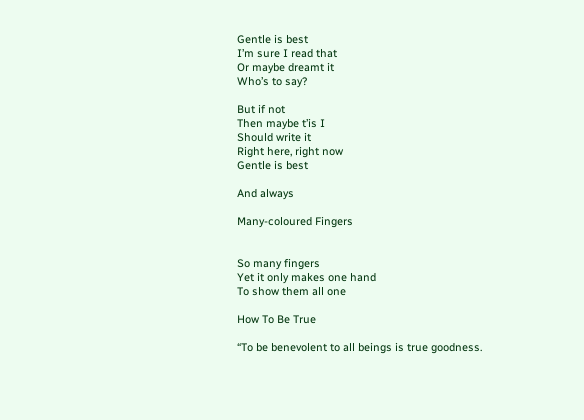Gentle is best
I’m sure I read that
Or maybe dreamt it
Who’s to say?

But if not
Then maybe t’is I
Should write it
Right here, right now
Gentle is best

And always

Many-coloured Fingers


So many fingers
Yet it only makes one hand
To show them all one

How To Be True

“To be benevolent to all beings is true goodness.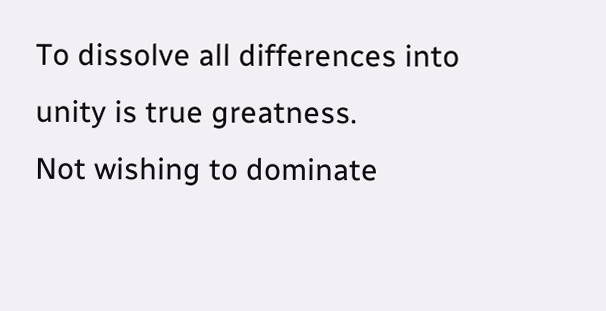To dissolve all differences into unity is true greatness.
Not wishing to dominate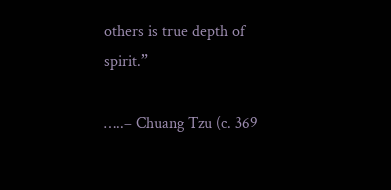others is true depth of spirit.”

…..– Chuang Tzu (c. 369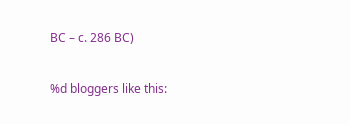BC – c. 286 BC)

%d bloggers like this: